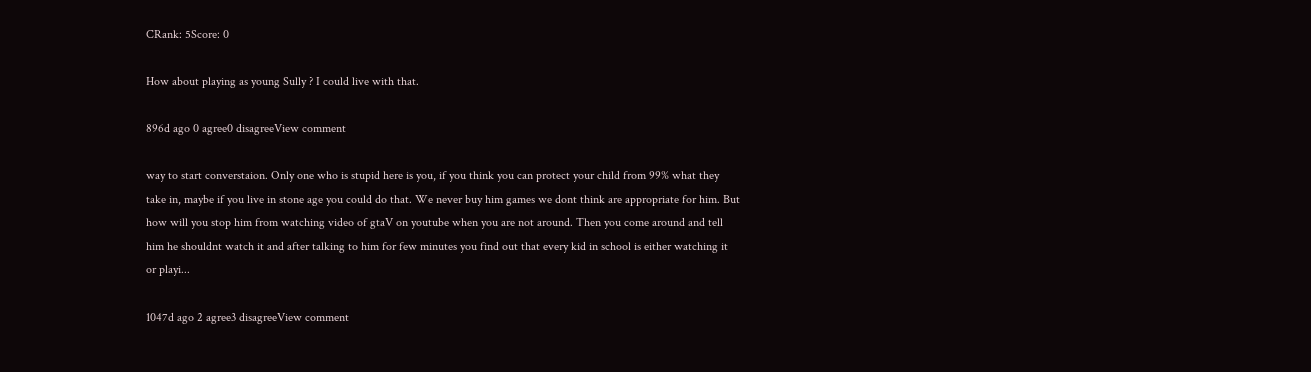CRank: 5Score: 0

How about playing as young Sully ? I could live with that.

896d ago 0 agree0 disagreeView comment

way to start converstaion. Only one who is stupid here is you, if you think you can protect your child from 99% what they take in, maybe if you live in stone age you could do that. We never buy him games we dont think are appropriate for him. But how will you stop him from watching video of gtaV on youtube when you are not around. Then you come around and tell him he shouldnt watch it and after talking to him for few minutes you find out that every kid in school is either watching it or playi...

1047d ago 2 agree3 disagreeView comment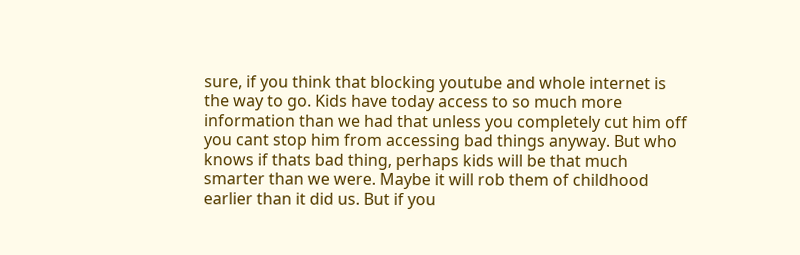sure, if you think that blocking youtube and whole internet is the way to go. Kids have today access to so much more information than we had that unless you completely cut him off you cant stop him from accessing bad things anyway. But who knows if thats bad thing, perhaps kids will be that much smarter than we were. Maybe it will rob them of childhood earlier than it did us. But if you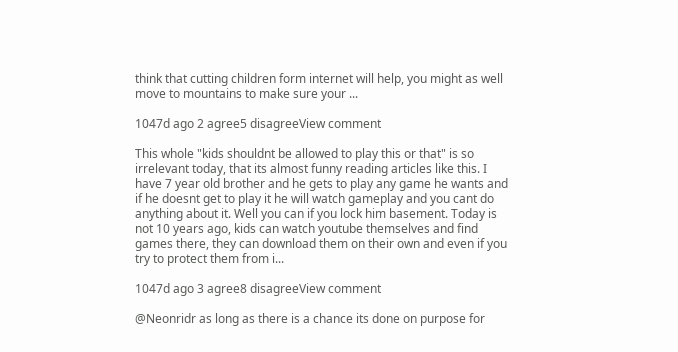think that cutting children form internet will help, you might as well move to mountains to make sure your ...

1047d ago 2 agree5 disagreeView comment

This whole "kids shouldnt be allowed to play this or that" is so irrelevant today, that its almost funny reading articles like this. I have 7 year old brother and he gets to play any game he wants and if he doesnt get to play it he will watch gameplay and you cant do anything about it. Well you can if you lock him basement. Today is not 10 years ago, kids can watch youtube themselves and find games there, they can download them on their own and even if you try to protect them from i...

1047d ago 3 agree8 disagreeView comment

@Neonridr as long as there is a chance its done on purpose for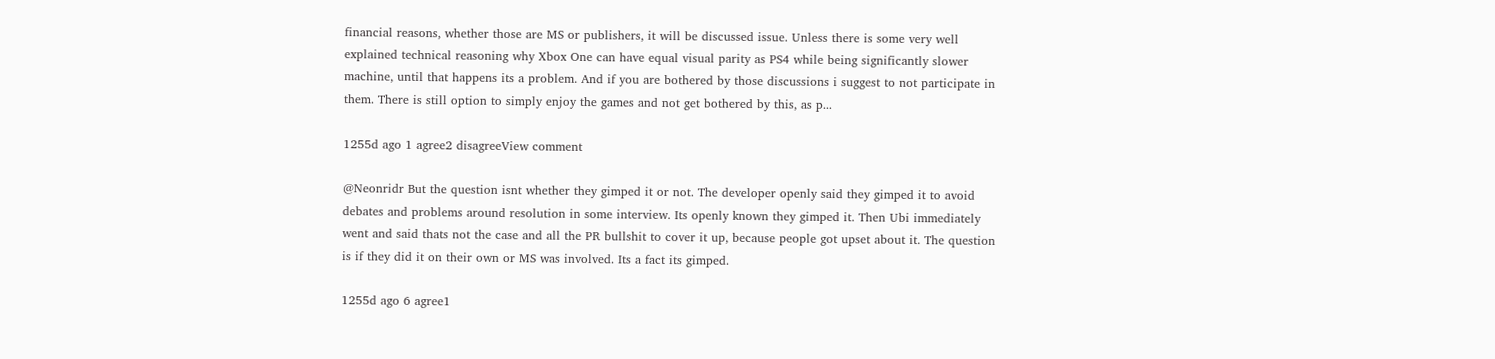financial reasons, whether those are MS or publishers, it will be discussed issue. Unless there is some very well explained technical reasoning why Xbox One can have equal visual parity as PS4 while being significantly slower machine, until that happens its a problem. And if you are bothered by those discussions i suggest to not participate in them. There is still option to simply enjoy the games and not get bothered by this, as p...

1255d ago 1 agree2 disagreeView comment

@Neonridr But the question isnt whether they gimped it or not. The developer openly said they gimped it to avoid debates and problems around resolution in some interview. Its openly known they gimped it. Then Ubi immediately went and said thats not the case and all the PR bullshit to cover it up, because people got upset about it. The question is if they did it on their own or MS was involved. Its a fact its gimped.

1255d ago 6 agree1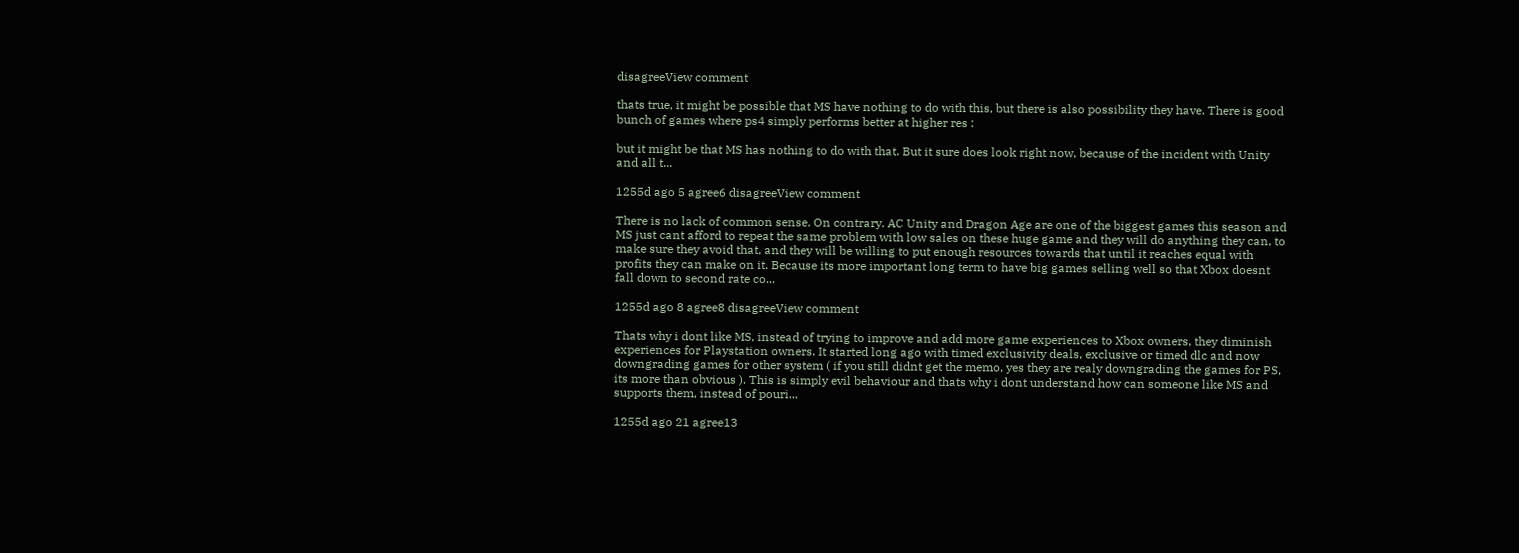disagreeView comment

thats true, it might be possible that MS have nothing to do with this, but there is also possibility they have. There is good bunch of games where ps4 simply performs better at higher res :

but it might be that MS has nothing to do with that. But it sure does look right now, because of the incident with Unity and all t...

1255d ago 5 agree6 disagreeView comment

There is no lack of common sense. On contrary. AC Unity and Dragon Age are one of the biggest games this season and MS just cant afford to repeat the same problem with low sales on these huge game and they will do anything they can, to make sure they avoid that, and they will be willing to put enough resources towards that until it reaches equal with profits they can make on it. Because its more important long term to have big games selling well so that Xbox doesnt fall down to second rate co...

1255d ago 8 agree8 disagreeView comment

Thats why i dont like MS, instead of trying to improve and add more game experiences to Xbox owners, they diminish experiences for Playstation owners. It started long ago with timed exclusivity deals, exclusive or timed dlc and now downgrading games for other system ( if you still didnt get the memo, yes they are realy downgrading the games for PS, its more than obvious ). This is simply evil behaviour and thats why i dont understand how can someone like MS and supports them, instead of pouri...

1255d ago 21 agree13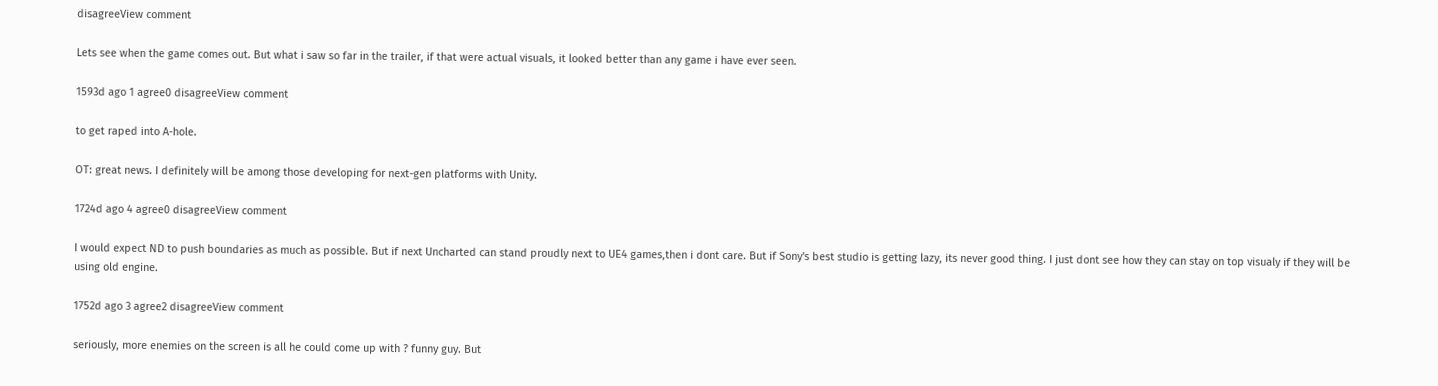disagreeView comment

Lets see when the game comes out. But what i saw so far in the trailer, if that were actual visuals, it looked better than any game i have ever seen.

1593d ago 1 agree0 disagreeView comment

to get raped into A-hole.

OT: great news. I definitely will be among those developing for next-gen platforms with Unity.

1724d ago 4 agree0 disagreeView comment

I would expect ND to push boundaries as much as possible. But if next Uncharted can stand proudly next to UE4 games,then i dont care. But if Sony's best studio is getting lazy, its never good thing. I just dont see how they can stay on top visualy if they will be using old engine.

1752d ago 3 agree2 disagreeView comment

seriously, more enemies on the screen is all he could come up with ? funny guy. But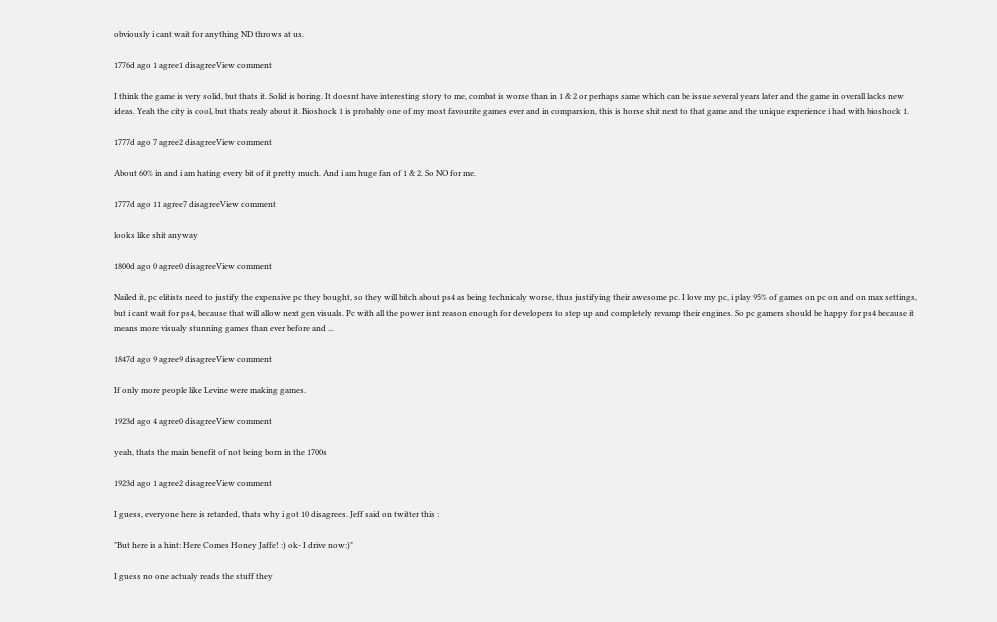obviously i cant wait for anything ND throws at us.

1776d ago 1 agree1 disagreeView comment

I think the game is very solid, but thats it. Solid is boring. It doesnt have interesting story to me, combat is worse than in 1 & 2 or perhaps same which can be issue several years later and the game in overall lacks new ideas. Yeah the city is cool, but thats realy about it. Bioshock 1 is probably one of my most favourite games ever and in comparsion, this is horse shit next to that game and the unique experience i had with bioshock 1.

1777d ago 7 agree2 disagreeView comment

About 60% in and i am hating every bit of it pretty much. And i am huge fan of 1 & 2. So NO for me.

1777d ago 11 agree7 disagreeView comment

looks like shit anyway

1800d ago 0 agree0 disagreeView comment

Nailed it, pc elitists need to justify the expensive pc they bought, so they will bitch about ps4 as being technicaly worse, thus justifying their awesome pc. I love my pc, i play 95% of games on pc on and on max settings, but i cant wait for ps4, because that will allow next gen visuals. Pc with all the power isnt reason enough for developers to step up and completely revamp their engines. So pc gamers should be happy for ps4 because it means more visualy stunning games than ever before and ...

1847d ago 9 agree9 disagreeView comment

If only more people like Levine were making games.

1923d ago 4 agree0 disagreeView comment

yeah, thats the main benefit of not being born in the 1700s

1923d ago 1 agree2 disagreeView comment

I guess, everyone here is retarded, thats why i got 10 disagrees. Jeff said on twitter this :

"But here is a hint: Here Comes Honey Jaffe! :) ok- I drive now:)"

I guess no one actualy reads the stuff they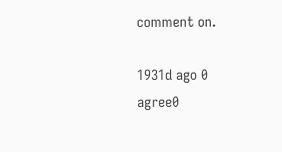comment on.

1931d ago 0 agree0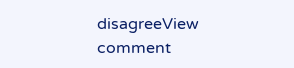disagreeView comment